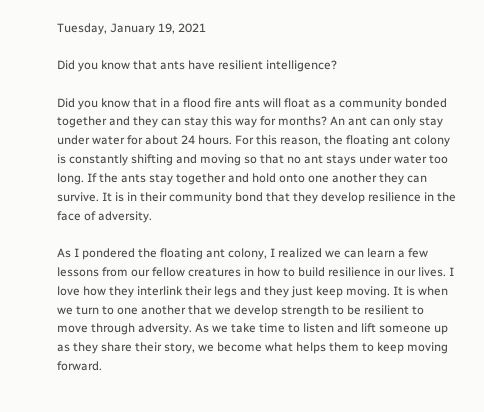Tuesday, January 19, 2021

Did you know that ants have resilient intelligence?

Did you know that in a flood fire ants will float as a community bonded together and they can stay this way for months? An ant can only stay under water for about 24 hours. For this reason, the floating ant colony is constantly shifting and moving so that no ant stays under water too long. If the ants stay together and hold onto one another they can survive. It is in their community bond that they develop resilience in the face of adversity.

As I pondered the floating ant colony, I realized we can learn a few lessons from our fellow creatures in how to build resilience in our lives. I love how they interlink their legs and they just keep moving. It is when we turn to one another that we develop strength to be resilient to move through adversity. As we take time to listen and lift someone up as they share their story, we become what helps them to keep moving forward.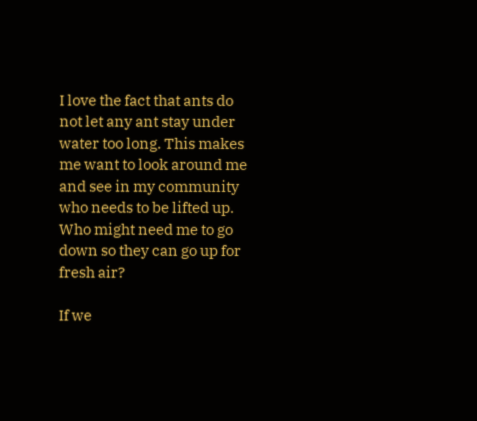I love the fact that ants do not let any ant stay under water too long. This makes me want to look around me and see in my community who needs to be lifted up. Who might need me to go down so they can go up for fresh air?

If we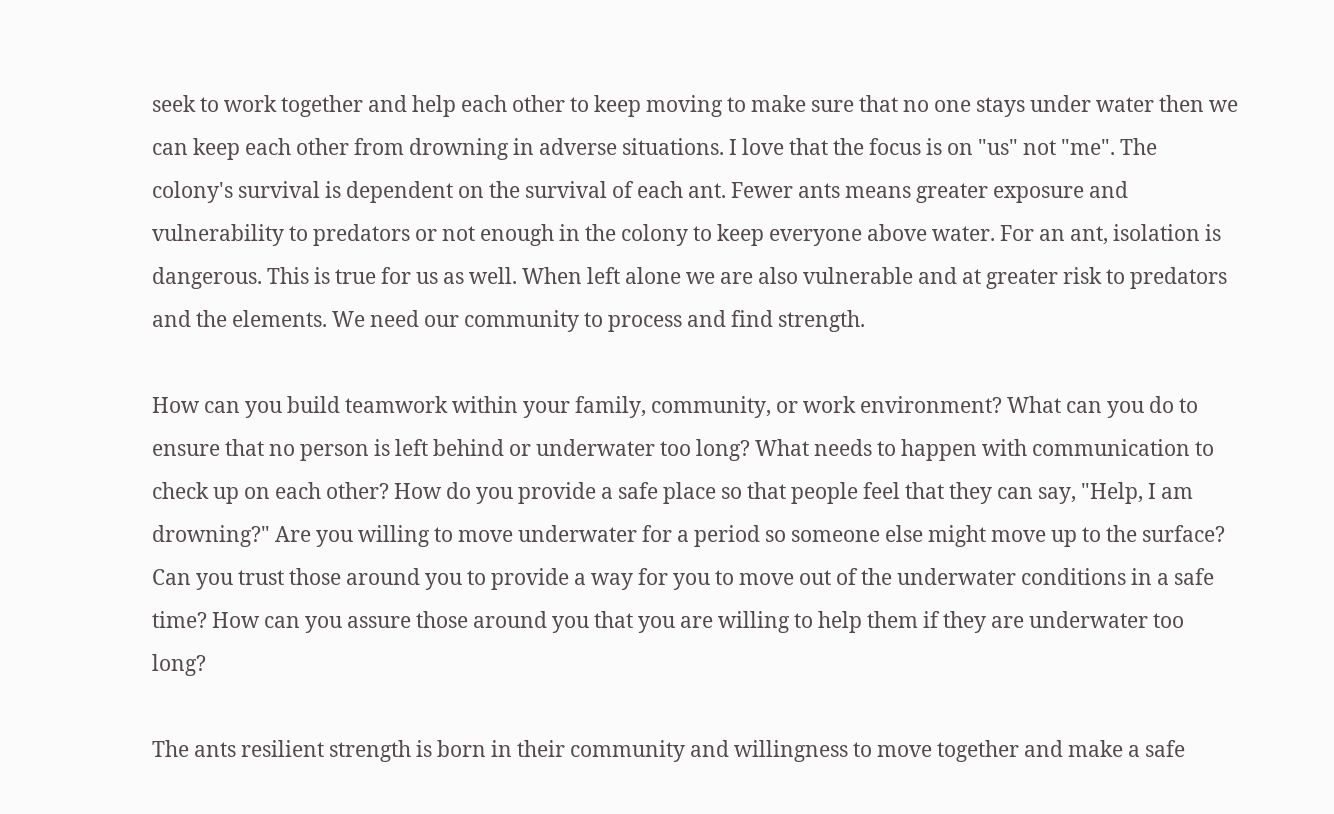seek to work together and help each other to keep moving to make sure that no one stays under water then we can keep each other from drowning in adverse situations. I love that the focus is on "us" not "me". The colony's survival is dependent on the survival of each ant. Fewer ants means greater exposure and vulnerability to predators or not enough in the colony to keep everyone above water. For an ant, isolation is dangerous. This is true for us as well. When left alone we are also vulnerable and at greater risk to predators and the elements. We need our community to process and find strength.

How can you build teamwork within your family, community, or work environment? What can you do to ensure that no person is left behind or underwater too long? What needs to happen with communication to check up on each other? How do you provide a safe place so that people feel that they can say, "Help, I am drowning?" Are you willing to move underwater for a period so someone else might move up to the surface? Can you trust those around you to provide a way for you to move out of the underwater conditions in a safe time? How can you assure those around you that you are willing to help them if they are underwater too long?

The ants resilient strength is born in their community and willingness to move together and make a safe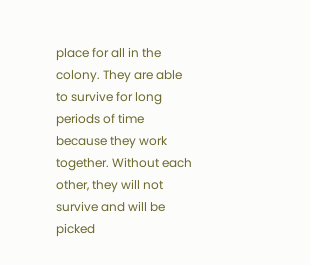place for all in the colony. They are able to survive for long periods of time because they work together. Without each other, they will not survive and will be picked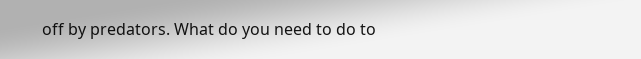off by predators. What do you need to do to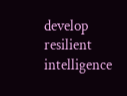develop resilient intelligence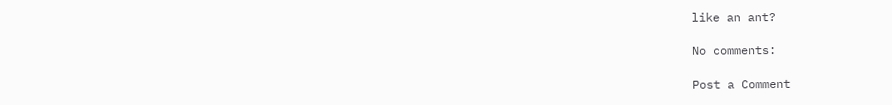like an ant?

No comments:

Post a Comment